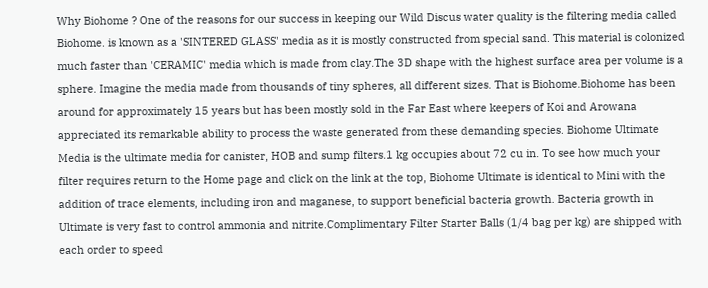Why Biohome ? One of the reasons for our success in keeping our Wild Discus water quality is the filtering media called Biohome. is known as a 'SINTERED GLASS' media as it is mostly constructed from special sand. This material is colonized much faster than 'CERAMIC' media which is made from clay.The 3D shape with the highest surface area per volume is a sphere. Imagine the media made from thousands of tiny spheres, all different sizes. That is Biohome.Biohome has been around for approximately 15 years but has been mostly sold in the Far East where keepers of Koi and Arowana appreciated its remarkable ability to process the waste generated from these demanding species. Biohome Ultimate Media is the ultimate media for canister, HOB and sump filters.1 kg occupies about 72 cu in. To see how much your filter requires return to the Home page and click on the link at the top, Biohome Ultimate is identical to Mini with the addition of trace elements, including iron and maganese, to support beneficial bacteria growth. Bacteria growth in Ultimate is very fast to control ammonia and nitrite.Complimentary Filter Starter Balls (1/4 bag per kg) are shipped with each order to speed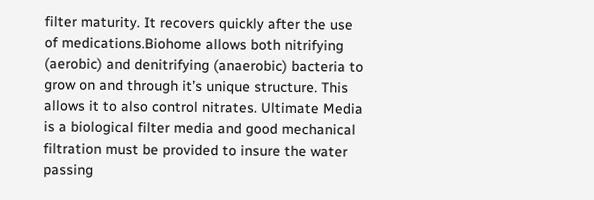filter maturity. It recovers quickly after the use of medications.Biohome allows both nitrifying (aerobic) and denitrifying (anaerobic) bacteria to grow on and through it’s unique structure. This allows it to also control nitrates. Ultimate Media is a biological filter media and good mechanical filtration must be provided to insure the water passing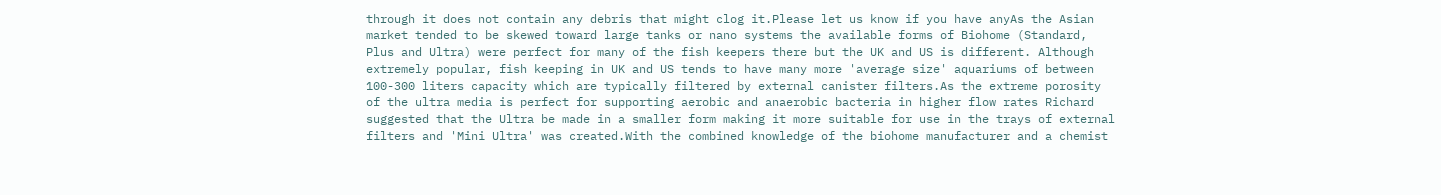through it does not contain any debris that might clog it.Please let us know if you have anyAs the Asian market tended to be skewed toward large tanks or nano systems the available forms of Biohome (Standard, Plus and Ultra) were perfect for many of the fish keepers there but the UK and US is different. Although extremely popular, fish keeping in UK and US tends to have many more 'average size' aquariums of between 100-300 liters capacity which are typically filtered by external canister filters.As the extreme porosity of the ultra media is perfect for supporting aerobic and anaerobic bacteria in higher flow rates Richard suggested that the Ultra be made in a smaller form making it more suitable for use in the trays of external filters and 'Mini Ultra' was created.With the combined knowledge of the biohome manufacturer and a chemist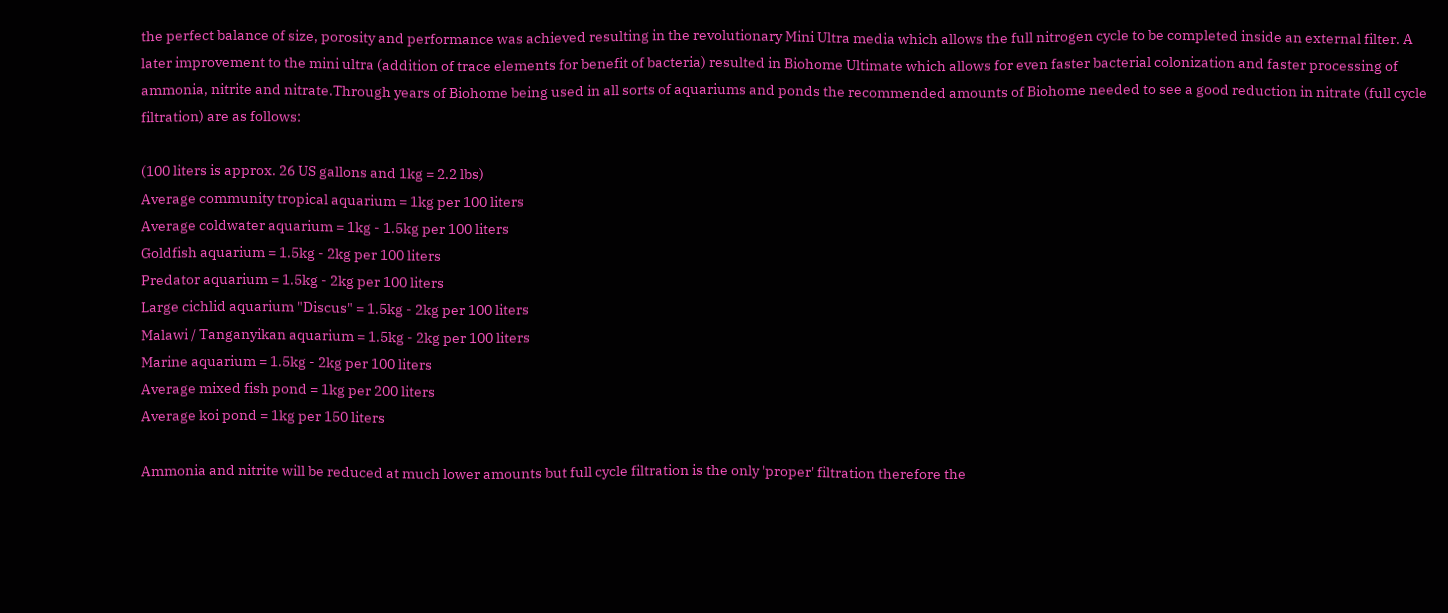the perfect balance of size, porosity and performance was achieved resulting in the revolutionary Mini Ultra media which allows the full nitrogen cycle to be completed inside an external filter. A later improvement to the mini ultra (addition of trace elements for benefit of bacteria) resulted in Biohome Ultimate which allows for even faster bacterial colonization and faster processing of ammonia, nitrite and nitrate.Through years of Biohome being used in all sorts of aquariums and ponds the recommended amounts of Biohome needed to see a good reduction in nitrate (full cycle filtration) are as follows:

(100 liters is approx. 26 US gallons and 1kg = 2.2 lbs)
Average community tropical aquarium = 1kg per 100 liters
Average coldwater aquarium = 1kg - 1.5kg per 100 liters
Goldfish aquarium = 1.5kg - 2kg per 100 liters
Predator aquarium = 1.5kg - 2kg per 100 liters
Large cichlid aquarium "Discus" = 1.5kg - 2kg per 100 liters
Malawi / Tanganyikan aquarium = 1.5kg - 2kg per 100 liters
Marine aquarium = 1.5kg - 2kg per 100 liters
Average mixed fish pond = 1kg per 200 liters
Average koi pond = 1kg per 150 liters

Ammonia and nitrite will be reduced at much lower amounts but full cycle filtration is the only 'proper' filtration therefore the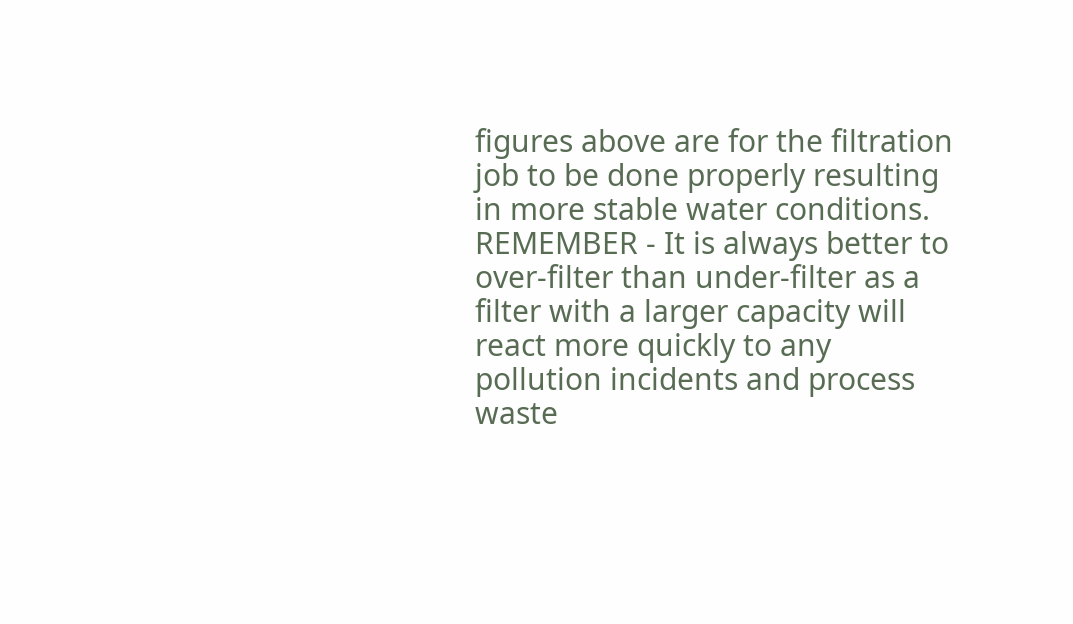figures above are for the filtration job to be done properly resulting in more stable water conditions. REMEMBER - It is always better to over-filter than under-filter as a filter with a larger capacity will react more quickly to any pollution incidents and process waste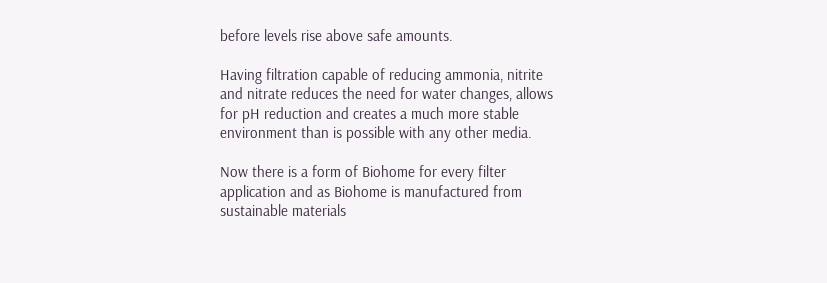before levels rise above safe amounts.

Having filtration capable of reducing ammonia, nitrite and nitrate reduces the need for water changes, allows for pH reduction and creates a much more stable environment than is possible with any other media.

Now there is a form of Biohome for every filter application and as Biohome is manufactured from sustainable materials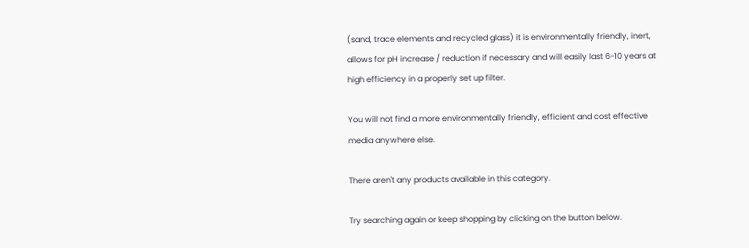(sand, trace elements and recycled glass) it is environmentally friendly, inert, allows for pH increase / reduction if necessary and will easily last 6-10 years at high efficiency in a properly set up filter.

You will not find a more environmentally friendly, efficient and cost effective media anywhere else.

There aren't any products available in this category.

Try searching again or keep shopping by clicking on the button below.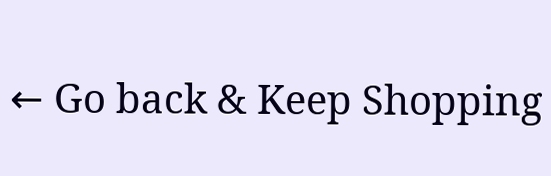← Go back & Keep Shopping